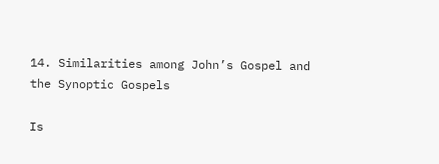14. Similarities among John’s Gospel and the Synoptic Gospels

Is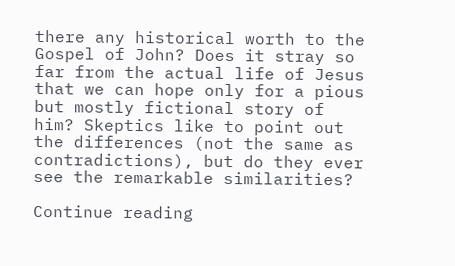there any historical worth to the Gospel of John? Does it stray so far from the actual life of Jesus that we can hope only for a pious but mostly fictional story of him? Skeptics like to point out the differences (not the same as contradictions), but do they ever see the remarkable similarities?

Continue reading